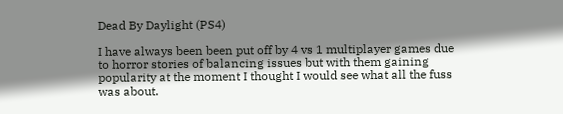Dead By Daylight (PS4)

I have always been been put off by 4 vs 1 multiplayer games due to horror stories of balancing issues but with them gaining popularity at the moment I thought I would see what all the fuss was about.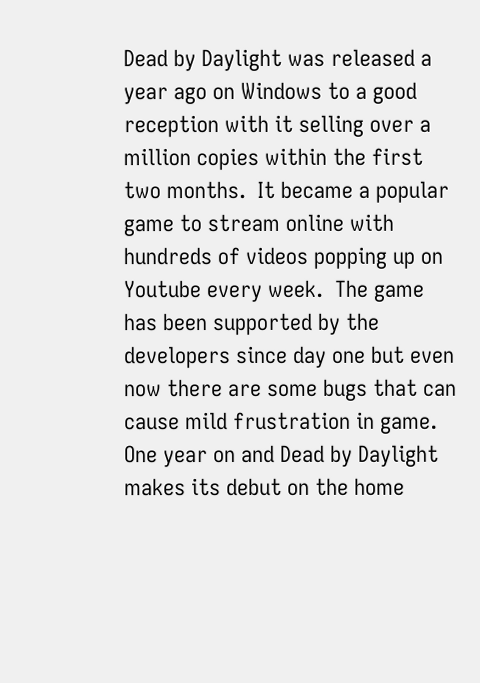Dead by Daylight was released a year ago on Windows to a good reception with it selling over a million copies within the first two months.  It became a popular game to stream online with hundreds of videos popping up on Youtube every week.  The game has been supported by the developers since day one but even now there are some bugs that can cause mild frustration in game.  One year on and Dead by Daylight makes its debut on the home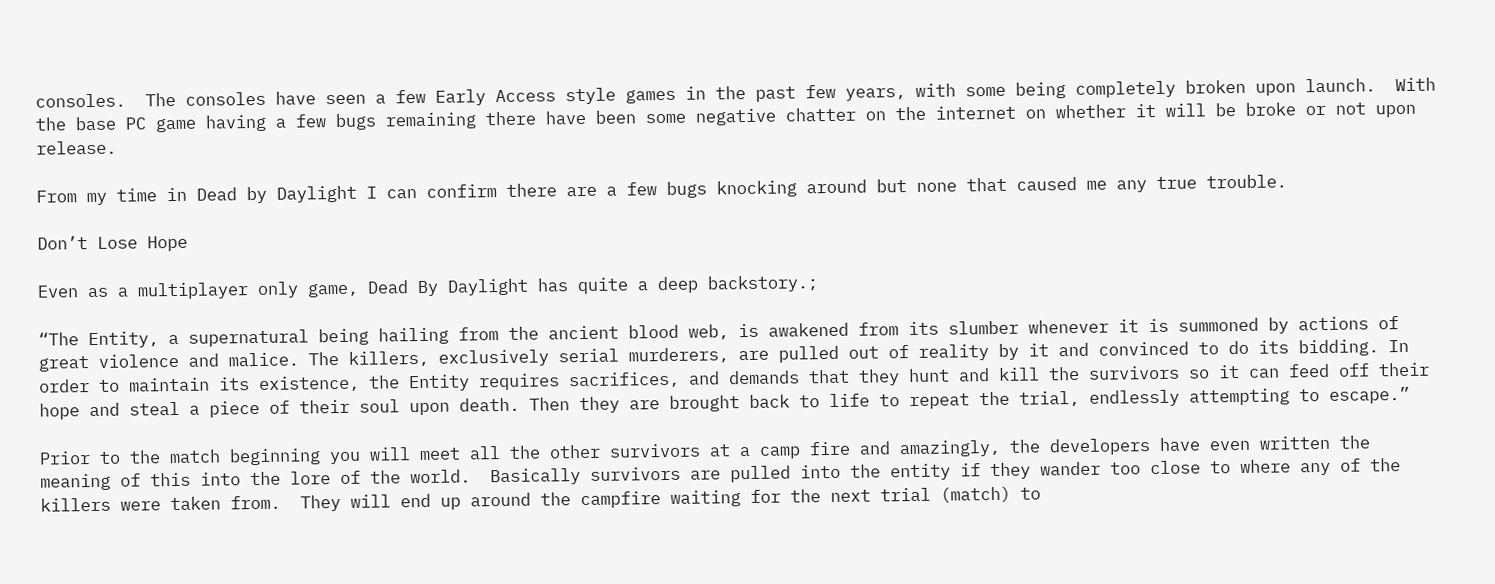consoles.  The consoles have seen a few Early Access style games in the past few years, with some being completely broken upon launch.  With the base PC game having a few bugs remaining there have been some negative chatter on the internet on whether it will be broke or not upon release.

From my time in Dead by Daylight I can confirm there are a few bugs knocking around but none that caused me any true trouble.

Don’t Lose Hope

Even as a multiplayer only game, Dead By Daylight has quite a deep backstory.;

“The Entity, a supernatural being hailing from the ancient blood web, is awakened from its slumber whenever it is summoned by actions of great violence and malice. The killers, exclusively serial murderers, are pulled out of reality by it and convinced to do its bidding. In order to maintain its existence, the Entity requires sacrifices, and demands that they hunt and kill the survivors so it can feed off their hope and steal a piece of their soul upon death. Then they are brought back to life to repeat the trial, endlessly attempting to escape.”

Prior to the match beginning you will meet all the other survivors at a camp fire and amazingly, the developers have even written the meaning of this into the lore of the world.  Basically survivors are pulled into the entity if they wander too close to where any of the killers were taken from.  They will end up around the campfire waiting for the next trial (match) to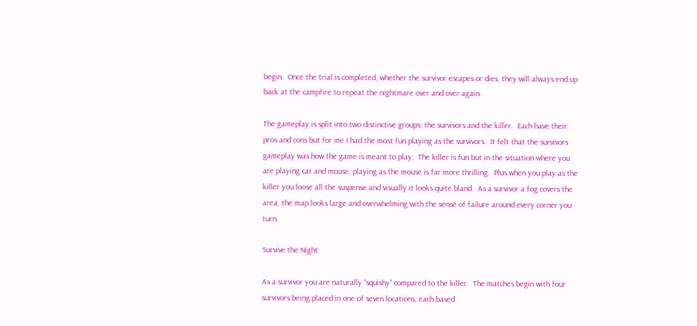begin.  Once the trial is completed, whether the survivor escapes or dies, they will always end up back at the campfire to repeat the nightmare over and over again.

The gameplay is split into two distinctive groups; the survivors and the killer.  Each have their pros and cons but for me I had the most fun playing as the survivors.  It felt that the survivors gameplay was how the game is meant to play.  The killer is fun but in the situation where you are playing cat and mouse, playing as the mouse is far more thrilling.  Plus when you play as the killer you loose all the suspense and visually it looks quite bland.  As a survivor a fog covers the area, the map looks large and overwhelming with the sense of failure around every corner you turn.

Survive the Night

As a survivor you are naturally “squishy” compared to the killer.  The matches begin with four survivors being placed in one of seven locations, each based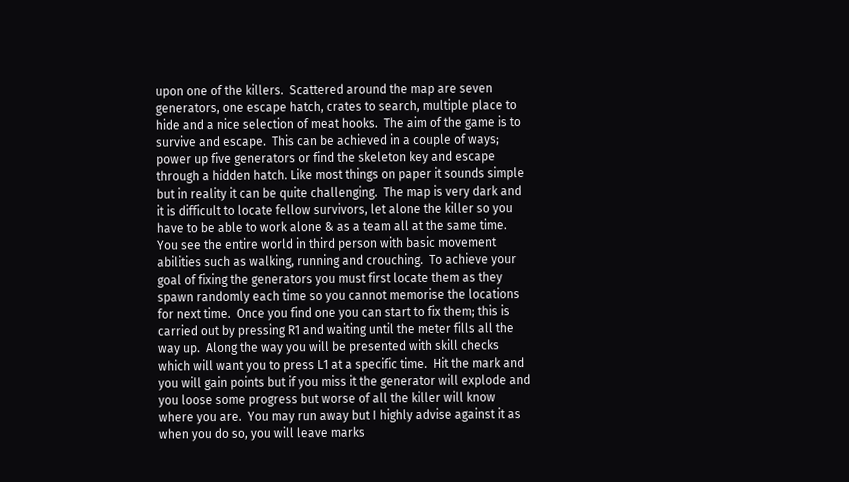upon one of the killers.  Scattered around the map are seven generators, one escape hatch, crates to search, multiple place to hide and a nice selection of meat hooks.  The aim of the game is to survive and escape.  This can be achieved in a couple of ways; power up five generators or find the skeleton key and escape through a hidden hatch. Like most things on paper it sounds simple but in reality it can be quite challenging.  The map is very dark and it is difficult to locate fellow survivors, let alone the killer so you have to be able to work alone & as a team all at the same time.  You see the entire world in third person with basic movement abilities such as walking, running and crouching.  To achieve your goal of fixing the generators you must first locate them as they spawn randomly each time so you cannot memorise the locations for next time.  Once you find one you can start to fix them; this is carried out by pressing R1 and waiting until the meter fills all the way up.  Along the way you will be presented with skill checks which will want you to press L1 at a specific time.  Hit the mark and you will gain points but if you miss it the generator will explode and you loose some progress but worse of all the killer will know where you are.  You may run away but I highly advise against it as when you do so, you will leave marks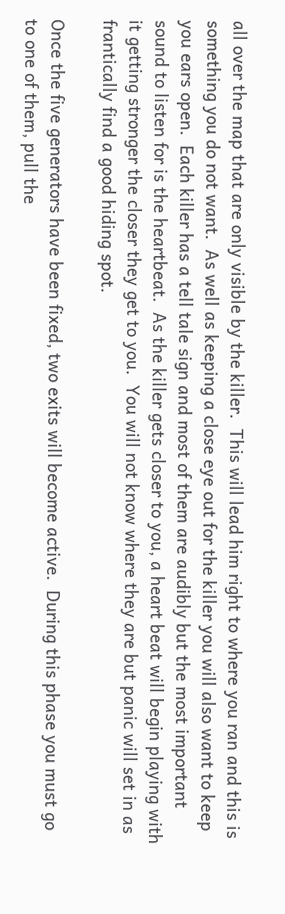all over the map that are only visible by the killer.  This will lead him right to where you ran and this is something you do not want.  As well as keeping a close eye out for the killer you will also want to keep you ears open.  Each killer has a tell tale sign and most of them are audibly but the most important sound to listen for is the heartbeat.  As the killer gets closer to you, a heart beat will begin playing with it getting stronger the closer they get to you.  You will not know where they are but panic will set in as frantically find a good hiding spot.

Once the five generators have been fixed, two exits will become active.  During this phase you must go to one of them, pull the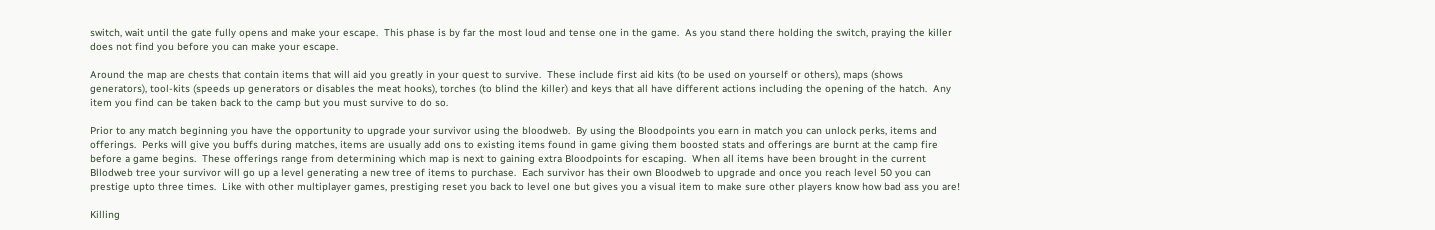switch, wait until the gate fully opens and make your escape.  This phase is by far the most loud and tense one in the game.  As you stand there holding the switch, praying the killer does not find you before you can make your escape.

Around the map are chests that contain items that will aid you greatly in your quest to survive.  These include first aid kits (to be used on yourself or others), maps (shows generators), tool-kits (speeds up generators or disables the meat hooks), torches (to blind the killer) and keys that all have different actions including the opening of the hatch.  Any item you find can be taken back to the camp but you must survive to do so.

Prior to any match beginning you have the opportunity to upgrade your survivor using the bloodweb.  By using the Bloodpoints you earn in match you can unlock perks, items and offerings.  Perks will give you buffs during matches, items are usually add ons to existing items found in game giving them boosted stats and offerings are burnt at the camp fire before a game begins.  These offerings range from determining which map is next to gaining extra Bloodpoints for escaping.  When all items have been brought in the current Bllodweb tree your survivor will go up a level generating a new tree of items to purchase.  Each survivor has their own Bloodweb to upgrade and once you reach level 50 you can prestige upto three times.  Like with other multiplayer games, prestiging reset you back to level one but gives you a visual item to make sure other players know how bad ass you are!

Killing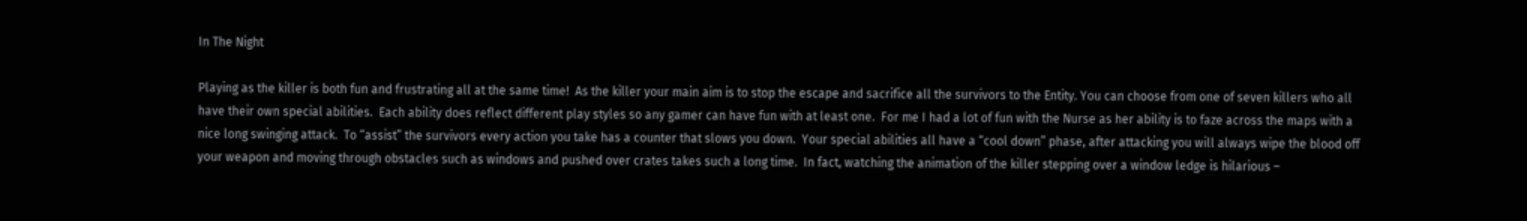In The Night

Playing as the killer is both fun and frustrating all at the same time!  As the killer your main aim is to stop the escape and sacrifice all the survivors to the Entity. You can choose from one of seven killers who all have their own special abilities.  Each ability does reflect different play styles so any gamer can have fun with at least one.  For me I had a lot of fun with the Nurse as her ability is to faze across the maps with a nice long swinging attack.  To “assist” the survivors every action you take has a counter that slows you down.  Your special abilities all have a “cool down” phase, after attacking you will always wipe the blood off your weapon and moving through obstacles such as windows and pushed over crates takes such a long time.  In fact, watching the animation of the killer stepping over a window ledge is hilarious –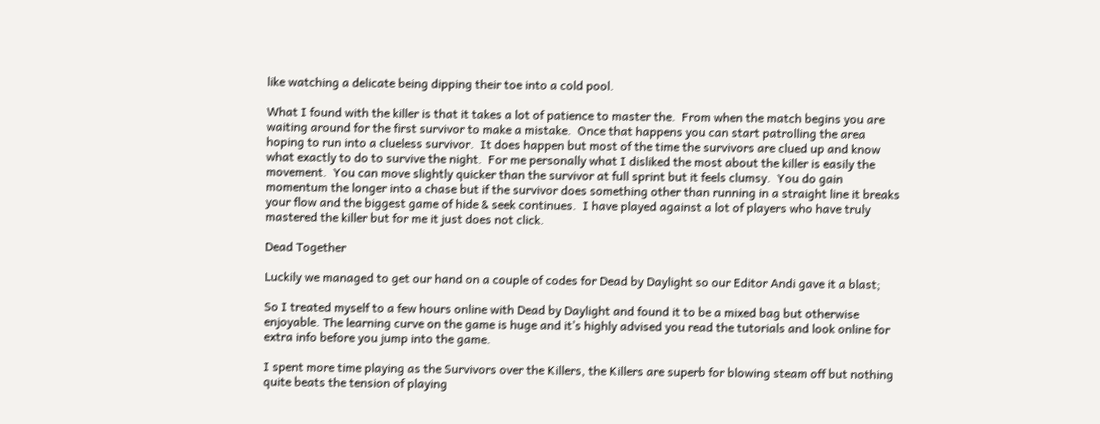like watching a delicate being dipping their toe into a cold pool.

What I found with the killer is that it takes a lot of patience to master the.  From when the match begins you are waiting around for the first survivor to make a mistake.  Once that happens you can start patrolling the area hoping to run into a clueless survivor.  It does happen but most of the time the survivors are clued up and know what exactly to do to survive the night.  For me personally what I disliked the most about the killer is easily the movement.  You can move slightly quicker than the survivor at full sprint but it feels clumsy.  You do gain momentum the longer into a chase but if the survivor does something other than running in a straight line it breaks your flow and the biggest game of hide & seek continues.  I have played against a lot of players who have truly mastered the killer but for me it just does not click.

Dead Together

Luckily we managed to get our hand on a couple of codes for Dead by Daylight so our Editor Andi gave it a blast;

So I treated myself to a few hours online with Dead by Daylight and found it to be a mixed bag but otherwise enjoyable. The learning curve on the game is huge and it’s highly advised you read the tutorials and look online for extra info before you jump into the game.

I spent more time playing as the Survivors over the Killers, the Killers are superb for blowing steam off but nothing quite beats the tension of playing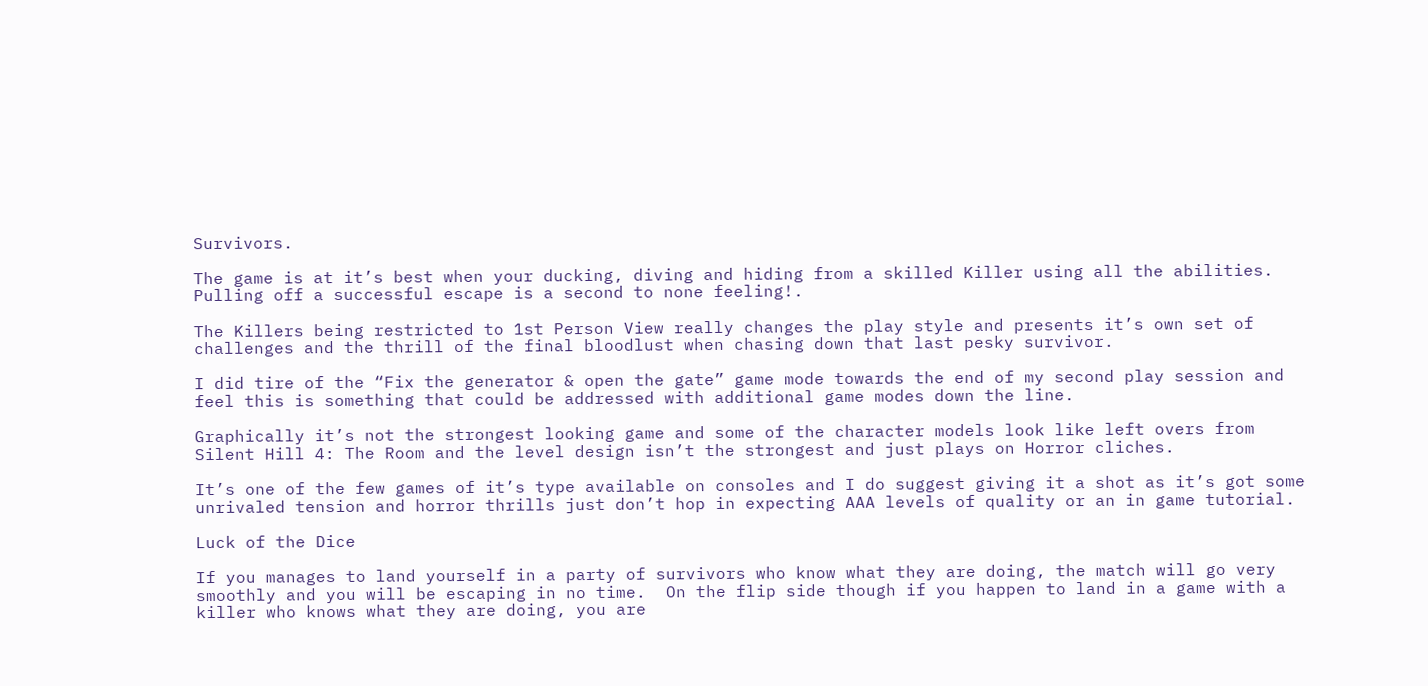Survivors.

The game is at it’s best when your ducking, diving and hiding from a skilled Killer using all the abilities. Pulling off a successful escape is a second to none feeling!.

The Killers being restricted to 1st Person View really changes the play style and presents it’s own set of challenges and the thrill of the final bloodlust when chasing down that last pesky survivor.

I did tire of the “Fix the generator & open the gate” game mode towards the end of my second play session and feel this is something that could be addressed with additional game modes down the line.

Graphically it’s not the strongest looking game and some of the character models look like left overs from Silent Hill 4: The Room and the level design isn’t the strongest and just plays on Horror cliches.

It’s one of the few games of it’s type available on consoles and I do suggest giving it a shot as it’s got some unrivaled tension and horror thrills just don’t hop in expecting AAA levels of quality or an in game tutorial.

Luck of the Dice

If you manages to land yourself in a party of survivors who know what they are doing, the match will go very smoothly and you will be escaping in no time.  On the flip side though if you happen to land in a game with a killer who knows what they are doing, you are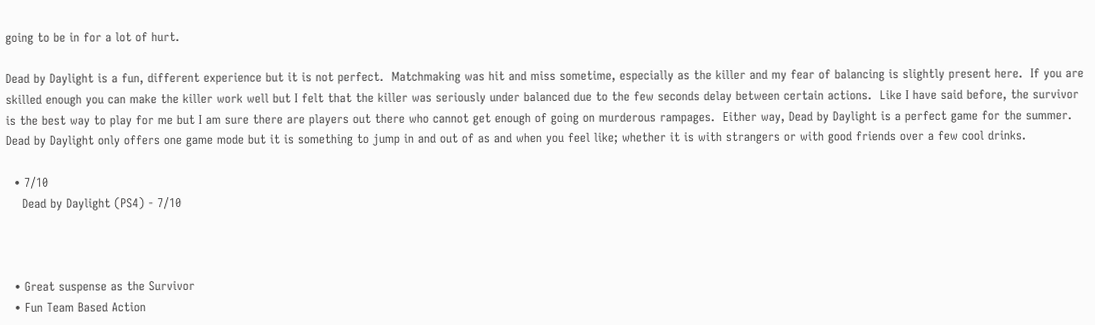going to be in for a lot of hurt.

Dead by Daylight is a fun, different experience but it is not perfect.  Matchmaking was hit and miss sometime, especially as the killer and my fear of balancing is slightly present here.  If you are skilled enough you can make the killer work well but I felt that the killer was seriously under balanced due to the few seconds delay between certain actions.  Like I have said before, the survivor is the best way to play for me but I am sure there are players out there who cannot get enough of going on murderous rampages.  Either way, Dead by Daylight is a perfect game for the summer.  Dead by Daylight only offers one game mode but it is something to jump in and out of as and when you feel like; whether it is with strangers or with good friends over a few cool drinks.

  • 7/10
    Dead by Daylight (PS4) - 7/10



  • Great suspense as the Survivor
  • Fun Team Based Action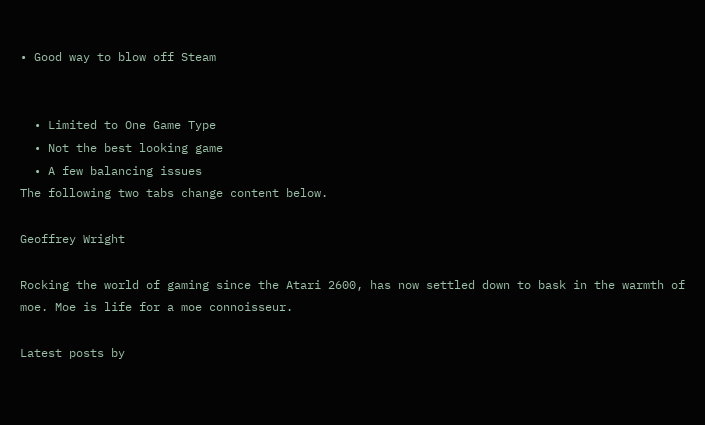• Good way to blow off Steam


  • Limited to One Game Type
  • Not the best looking game
  • A few balancing issues
The following two tabs change content below.

Geoffrey Wright

Rocking the world of gaming since the Atari 2600, has now settled down to bask in the warmth of moe. Moe is life for a moe connoisseur.

Latest posts by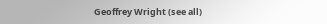Geoffrey Wright (see all)